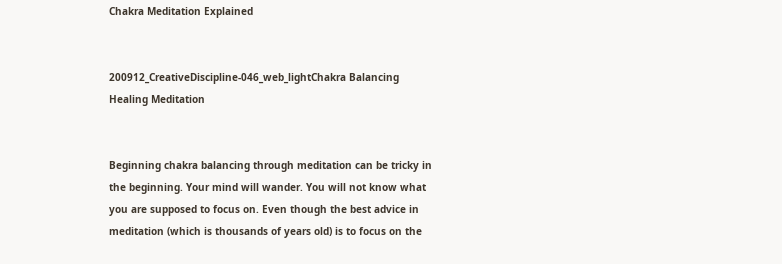Chakra Meditation Explained


200912_CreativeDiscipline-046_web_lightChakra Balancing Healing Meditation


Beginning chakra balancing through meditation can be tricky in the beginning. Your mind will wander. You will not know what you are supposed to focus on. Even though the best advice in meditation (which is thousands of years old) is to focus on the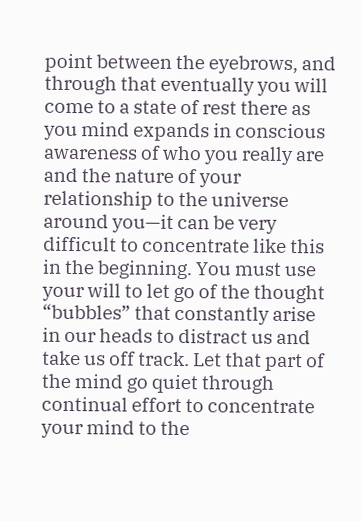point between the eyebrows, and through that eventually you will come to a state of rest there as you mind expands in conscious awareness of who you really are and the nature of your relationship to the universe around you—it can be very difficult to concentrate like this in the beginning. You must use your will to let go of the thought “bubbles” that constantly arise in our heads to distract us and take us off track. Let that part of the mind go quiet through continual effort to concentrate your mind to the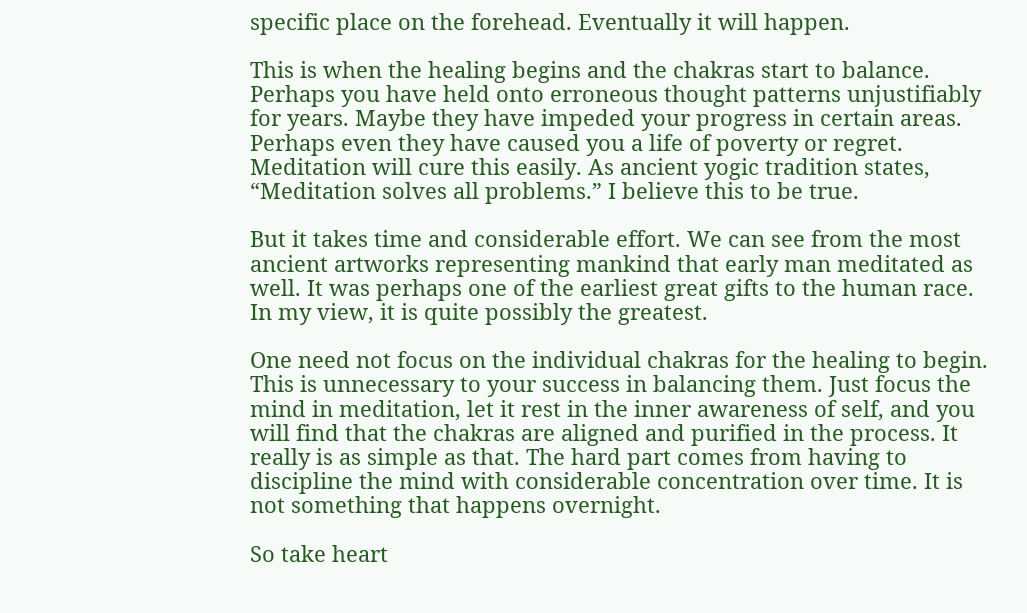specific place on the forehead. Eventually it will happen.

This is when the healing begins and the chakras start to balance. Perhaps you have held onto erroneous thought patterns unjustifiably for years. Maybe they have impeded your progress in certain areas. Perhaps even they have caused you a life of poverty or regret. Meditation will cure this easily. As ancient yogic tradition states, “Meditation solves all problems.” I believe this to be true.

But it takes time and considerable effort. We can see from the most ancient artworks representing mankind that early man meditated as well. It was perhaps one of the earliest great gifts to the human race. In my view, it is quite possibly the greatest.

One need not focus on the individual chakras for the healing to begin. This is unnecessary to your success in balancing them. Just focus the mind in meditation, let it rest in the inner awareness of self, and you will find that the chakras are aligned and purified in the process. It really is as simple as that. The hard part comes from having to discipline the mind with considerable concentration over time. It is not something that happens overnight.

So take heart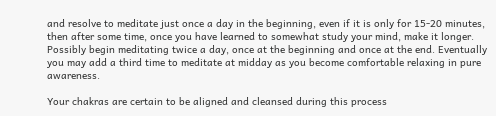and resolve to meditate just once a day in the beginning, even if it is only for 15-20 minutes, then after some time, once you have learned to somewhat study your mind, make it longer. Possibly begin meditating twice a day, once at the beginning and once at the end. Eventually you may add a third time to meditate at midday as you become comfortable relaxing in pure awareness.

Your chakras are certain to be aligned and cleansed during this process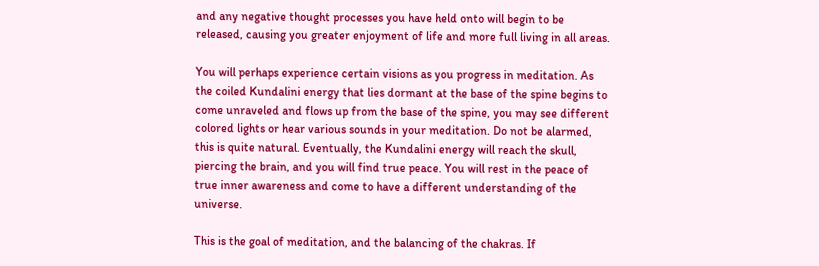and any negative thought processes you have held onto will begin to be released, causing you greater enjoyment of life and more full living in all areas.

You will perhaps experience certain visions as you progress in meditation. As the coiled Kundalini energy that lies dormant at the base of the spine begins to come unraveled and flows up from the base of the spine, you may see different colored lights or hear various sounds in your meditation. Do not be alarmed, this is quite natural. Eventually, the Kundalini energy will reach the skull, piercing the brain, and you will find true peace. You will rest in the peace of true inner awareness and come to have a different understanding of the universe.

This is the goal of meditation, and the balancing of the chakras. If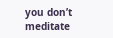you don’t meditate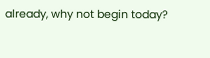already, why not begin today?